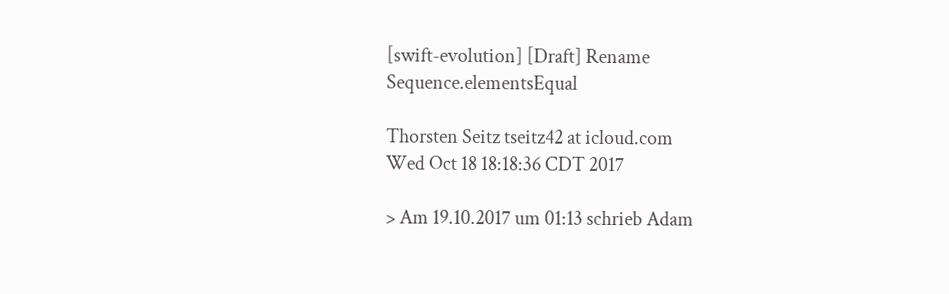[swift-evolution] [Draft] Rename Sequence.elementsEqual

Thorsten Seitz tseitz42 at icloud.com
Wed Oct 18 18:18:36 CDT 2017

> Am 19.10.2017 um 01:13 schrieb Adam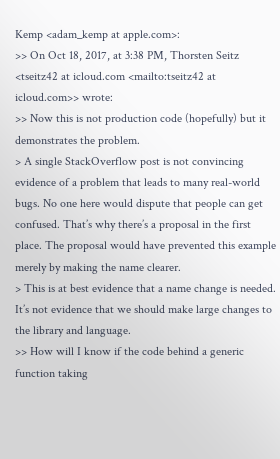Kemp <adam_kemp at apple.com>:
>> On Oct 18, 2017, at 3:38 PM, Thorsten Seitz <tseitz42 at icloud.com <mailto:tseitz42 at icloud.com>> wrote:
>> Now this is not production code (hopefully) but it demonstrates the problem.
> A single StackOverflow post is not convincing evidence of a problem that leads to many real-world bugs. No one here would dispute that people can get confused. That’s why there’s a proposal in the first place. The proposal would have prevented this example merely by making the name clearer.
> This is at best evidence that a name change is needed. It’s not evidence that we should make large changes to the library and language.
>> How will I know if the code behind a generic function taking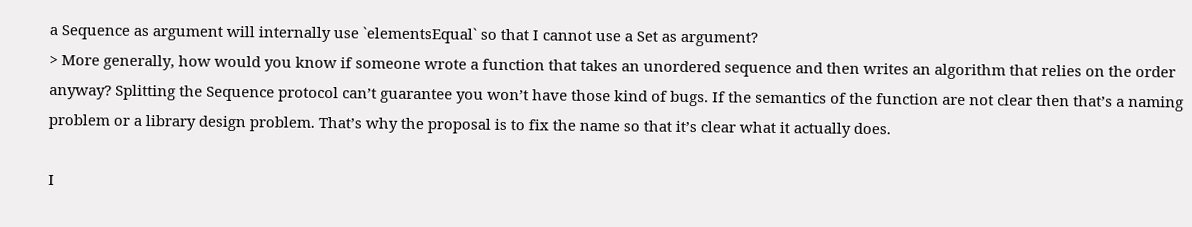a Sequence as argument will internally use `elementsEqual` so that I cannot use a Set as argument?
> More generally, how would you know if someone wrote a function that takes an unordered sequence and then writes an algorithm that relies on the order anyway? Splitting the Sequence protocol can’t guarantee you won’t have those kind of bugs. If the semantics of the function are not clear then that’s a naming problem or a library design problem. That’s why the proposal is to fix the name so that it’s clear what it actually does.

I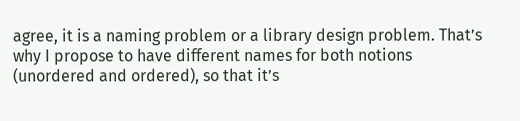agree, it is a naming problem or a library design problem. That’s why I propose to have different names for both notions (unordered and ordered), so that it’s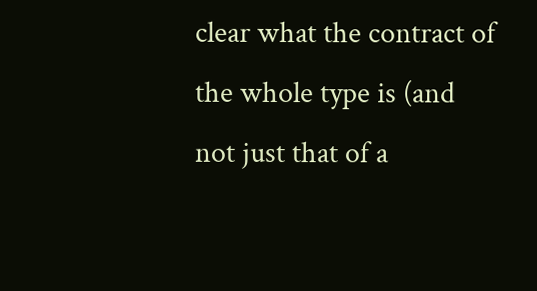clear what the contract of the whole type is (and not just that of a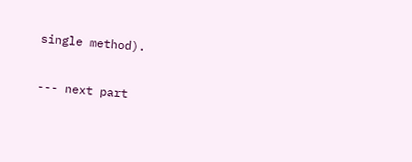single method).

--- next part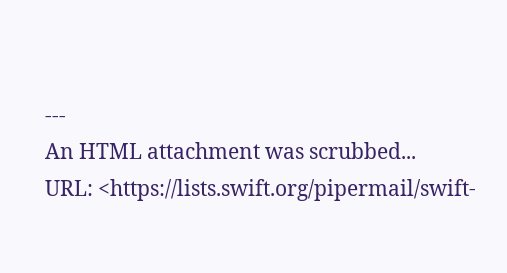---
An HTML attachment was scrubbed...
URL: <https://lists.swift.org/pipermail/swift-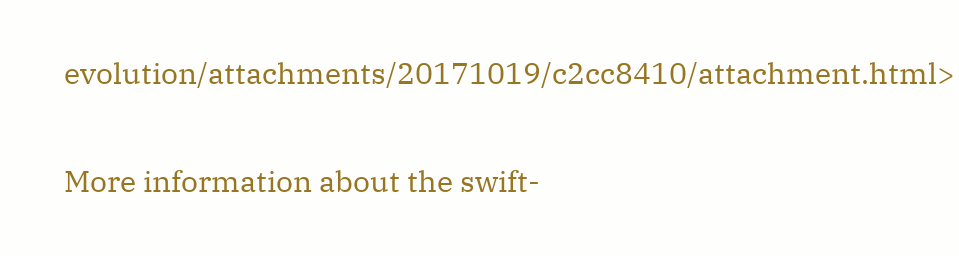evolution/attachments/20171019/c2cc8410/attachment.html>

More information about the swift-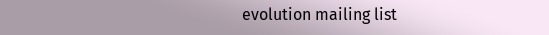evolution mailing list